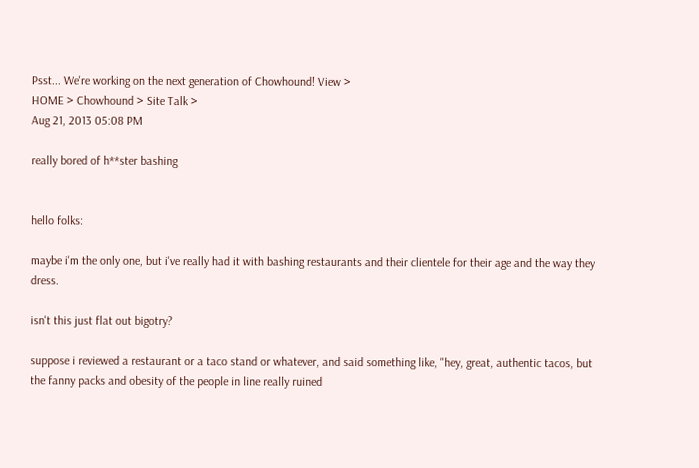Psst... We're working on the next generation of Chowhound! View >
HOME > Chowhound > Site Talk >
Aug 21, 2013 05:08 PM

really bored of h**ster bashing


hello folks:

maybe i'm the only one, but i've really had it with bashing restaurants and their clientele for their age and the way they dress.

isn't this just flat out bigotry?

suppose i reviewed a restaurant or a taco stand or whatever, and said something like, "hey, great, authentic tacos, but the fanny packs and obesity of the people in line really ruined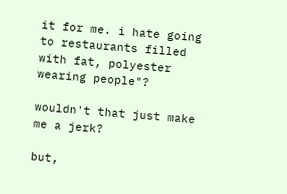it for me. i hate going to restaurants filled with fat, polyester wearing people"?

wouldn't that just make me a jerk?

but,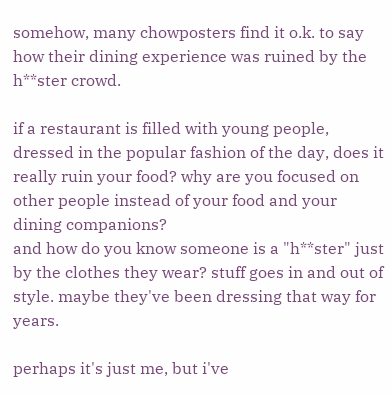somehow, many chowposters find it o.k. to say how their dining experience was ruined by the h**ster crowd.

if a restaurant is filled with young people, dressed in the popular fashion of the day, does it really ruin your food? why are you focused on other people instead of your food and your dining companions?
and how do you know someone is a "h**ster" just by the clothes they wear? stuff goes in and out of style. maybe they've been dressing that way for years.

perhaps it's just me, but i've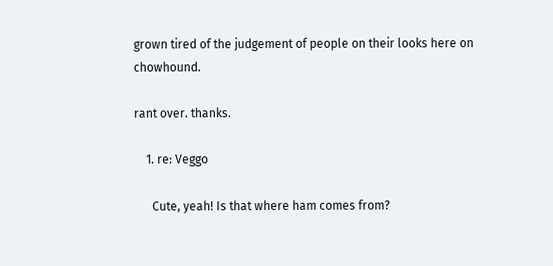grown tired of the judgement of people on their looks here on chowhound.

rant over. thanks.

    1. re: Veggo

      Cute, yeah! Is that where ham comes from?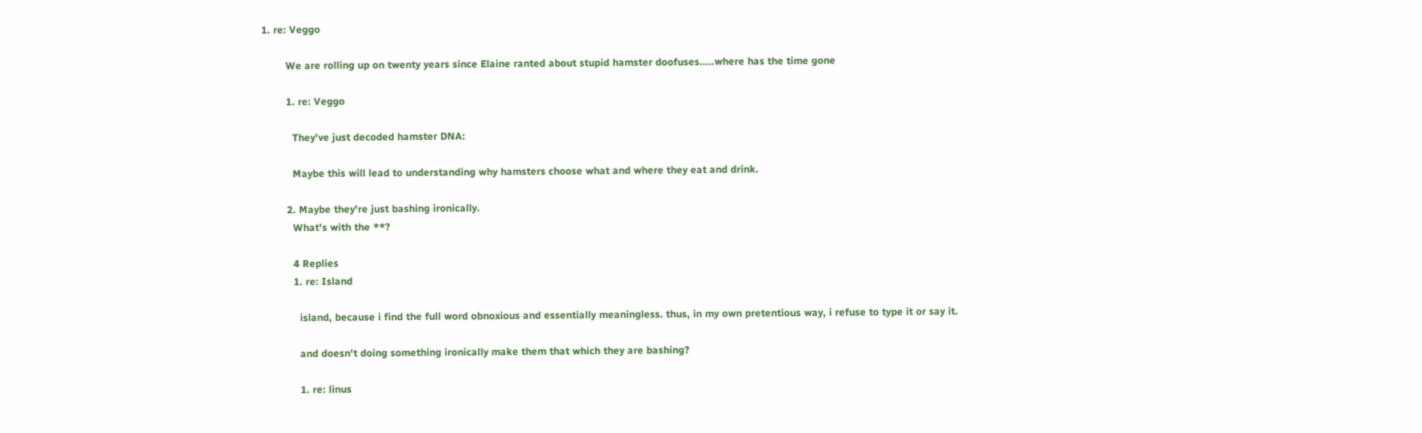1. re: Veggo

        We are rolling up on twenty years since Elaine ranted about stupid hamster doofuses.....where has the time gone

        1. re: Veggo

          They've just decoded hamster DNA:

          Maybe this will lead to understanding why hamsters choose what and where they eat and drink.

        2. Maybe they're just bashing ironically.
          What's with the **?

          4 Replies
          1. re: Island

            island, because i find the full word obnoxious and essentially meaningless. thus, in my own pretentious way, i refuse to type it or say it.

            and doesn't doing something ironically make them that which they are bashing?

            1. re: linus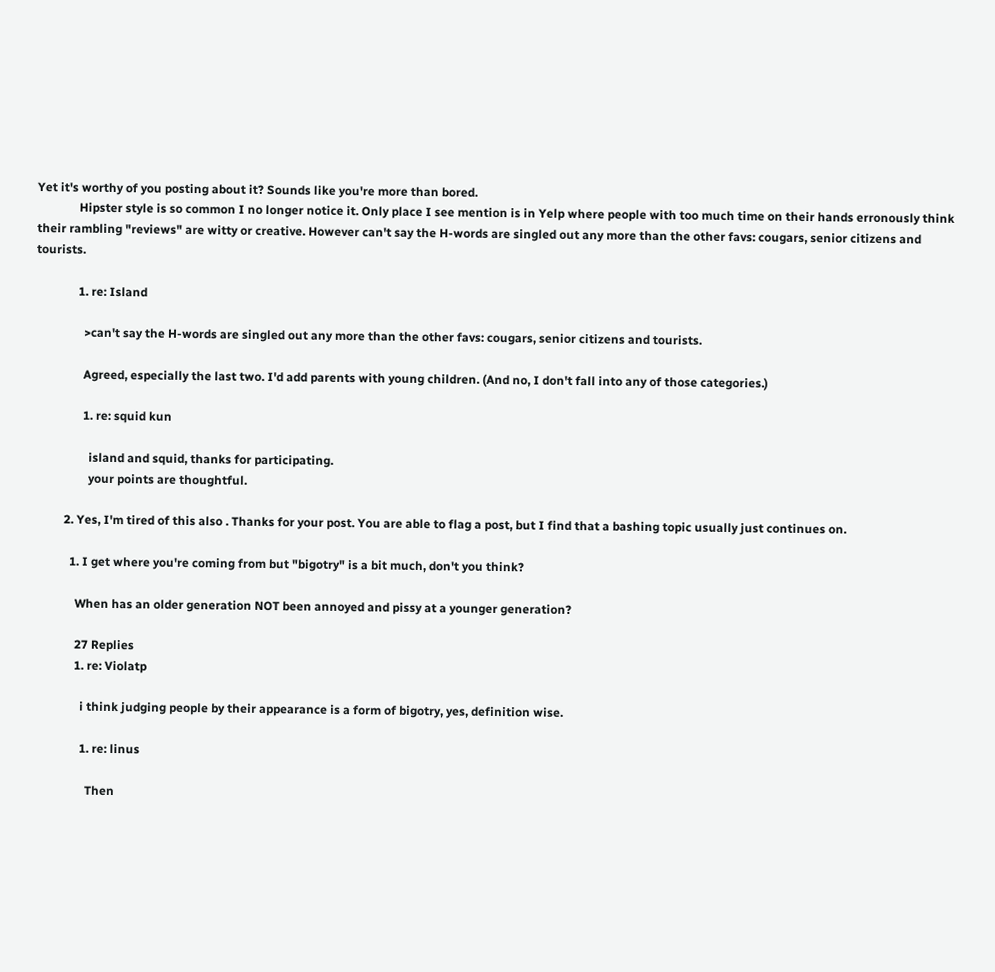Yet it's worthy of you posting about it? Sounds like you're more than bored.
              Hipster style is so common I no longer notice it. Only place I see mention is in Yelp where people with too much time on their hands erronously think their rambling "reviews" are witty or creative. However can't say the H-words are singled out any more than the other favs: cougars, senior citizens and tourists.

              1. re: Island

                >can't say the H-words are singled out any more than the other favs: cougars, senior citizens and tourists.

                Agreed, especially the last two. I'd add parents with young children. (And no, I don't fall into any of those categories.)

                1. re: squid kun

                  island and squid, thanks for participating.
                  your points are thoughtful.

          2. Yes, I'm tired of this also . Thanks for your post. You are able to flag a post, but I find that a bashing topic usually just continues on.

            1. I get where you're coming from but "bigotry" is a bit much, don't you think?

              When has an older generation NOT been annoyed and pissy at a younger generation?

              27 Replies
              1. re: Violatp

                i think judging people by their appearance is a form of bigotry, yes, definition wise.

                1. re: linus

                  Then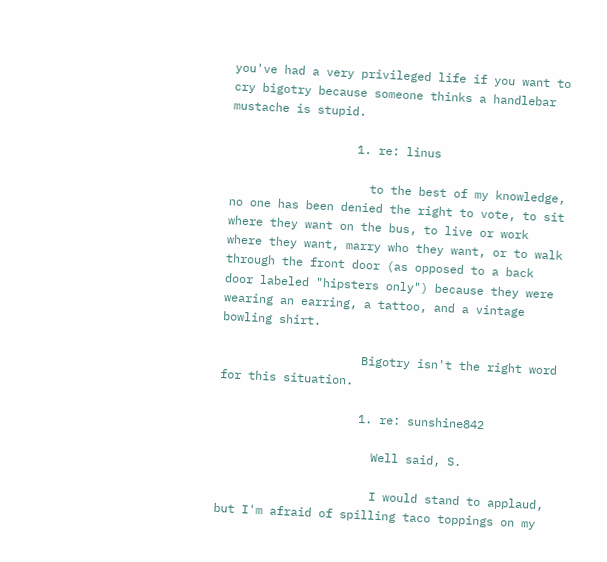you've had a very privileged life if you want to cry bigotry because someone thinks a handlebar mustache is stupid.

                  1. re: linus

                    to the best of my knowledge, no one has been denied the right to vote, to sit where they want on the bus, to live or work where they want, marry who they want, or to walk through the front door (as opposed to a back door labeled "hipsters only") because they were wearing an earring, a tattoo, and a vintage bowling shirt.

                    Bigotry isn't the right word for this situation.

                    1. re: sunshine842

                      Well said, S.

                      I would stand to applaud, but I'm afraid of spilling taco toppings on my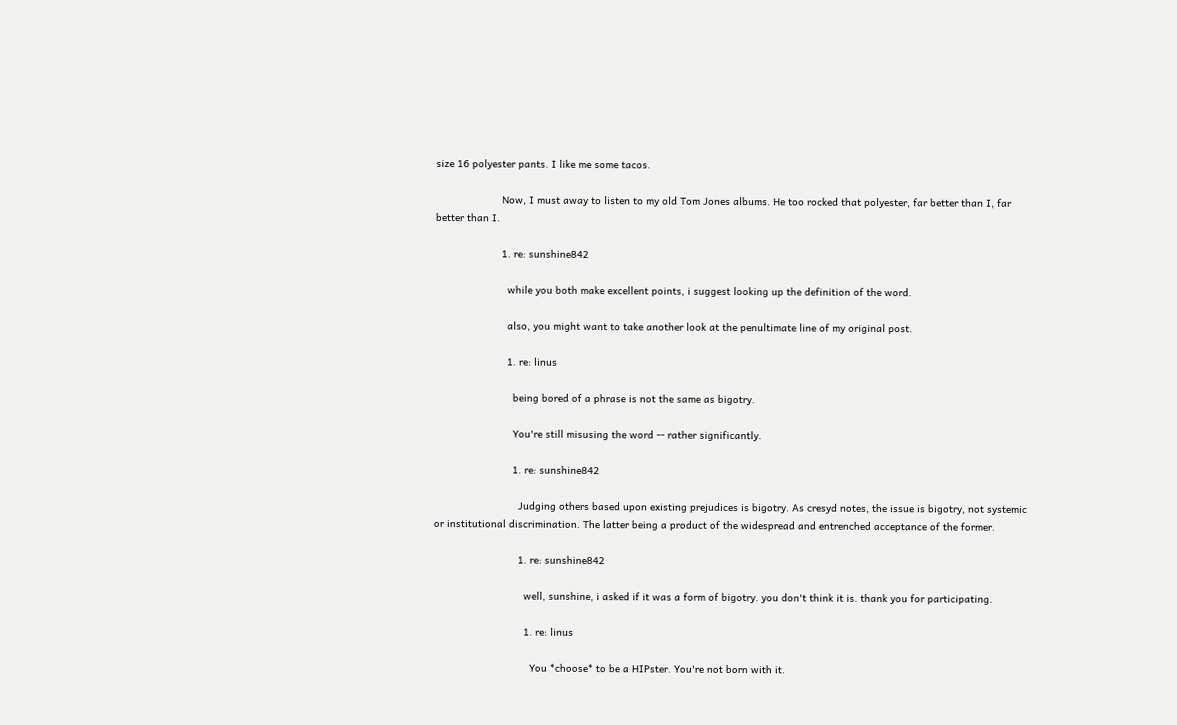size 16 polyester pants. I like me some tacos.

                      Now, I must away to listen to my old Tom Jones albums. He too rocked that polyester, far better than I, far better than I.

                      1. re: sunshine842

                        while you both make excellent points, i suggest looking up the definition of the word.

                        also, you might want to take another look at the penultimate line of my original post.

                        1. re: linus

                          being bored of a phrase is not the same as bigotry.

                          You're still misusing the word -- rather significantly.

                          1. re: sunshine842

                            Judging others based upon existing prejudices is bigotry. As cresyd notes, the issue is bigotry, not systemic or institutional discrimination. The latter being a product of the widespread and entrenched acceptance of the former.

                            1. re: sunshine842

                              well, sunshine, i asked if it was a form of bigotry. you don't think it is. thank you for participating.

                              1. re: linus

                                You *choose* to be a HIPster. You're not born with it.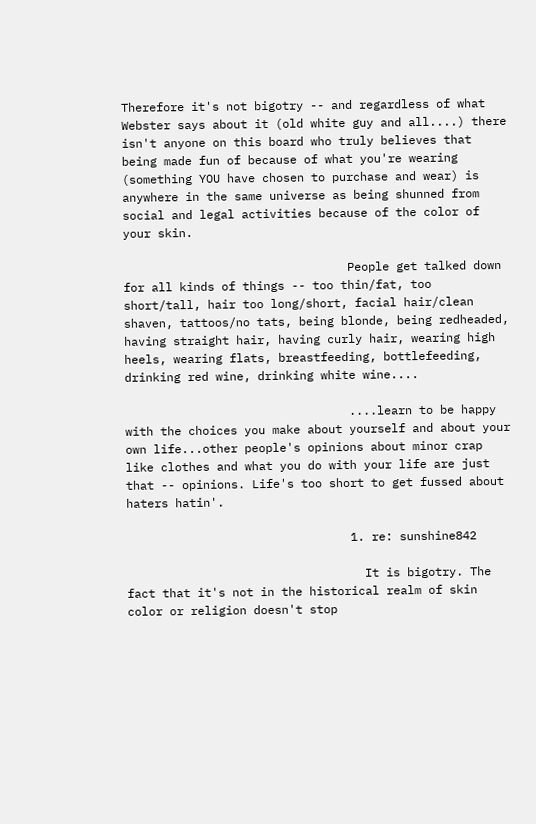Therefore it's not bigotry -- and regardless of what Webster says about it (old white guy and all....) there isn't anyone on this board who truly believes that being made fun of because of what you're wearing (something YOU have chosen to purchase and wear) is anywhere in the same universe as being shunned from social and legal activities because of the color of your skin.

                                People get talked down for all kinds of things -- too thin/fat, too short/tall, hair too long/short, facial hair/clean shaven, tattoos/no tats, being blonde, being redheaded, having straight hair, having curly hair, wearing high heels, wearing flats, breastfeeding, bottlefeeding, drinking red wine, drinking white wine....

                                ....learn to be happy with the choices you make about yourself and about your own life...other people's opinions about minor crap like clothes and what you do with your life are just that -- opinions. Life's too short to get fussed about haters hatin'.

                                1. re: sunshine842

                                  It is bigotry. The fact that it's not in the historical realm of skin color or religion doesn't stop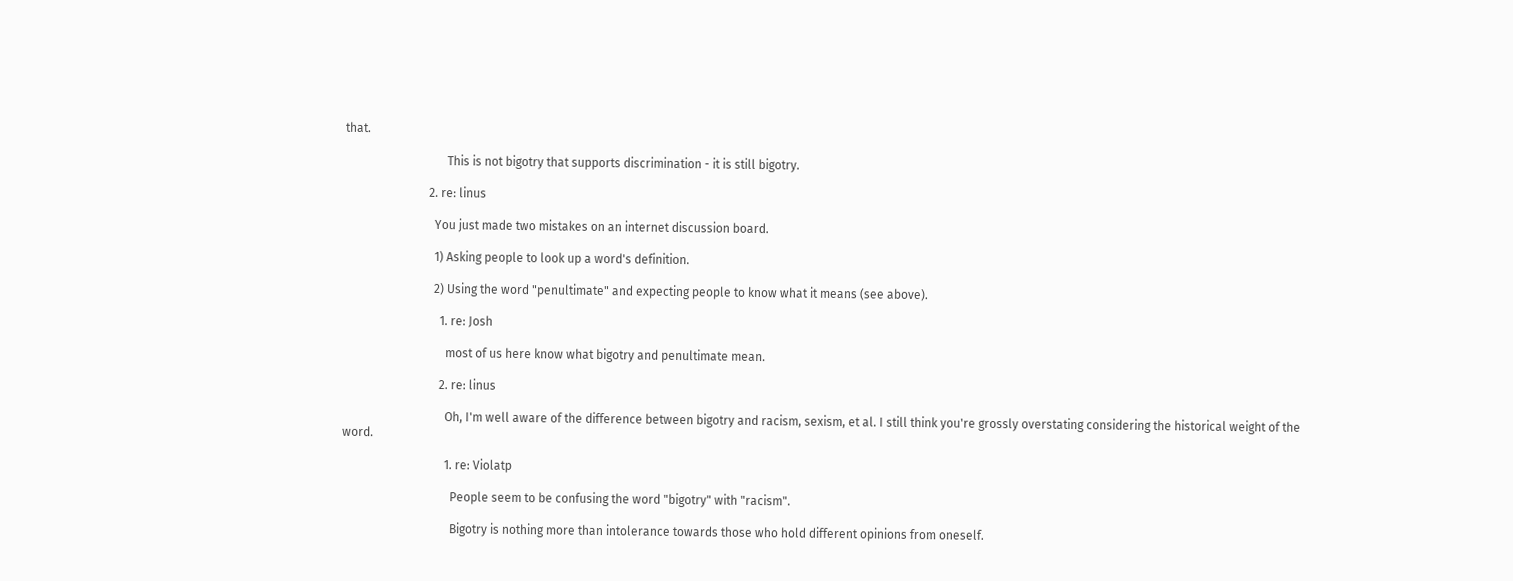that.

                                  This is not bigotry that supports discrimination - it is still bigotry.

                            2. re: linus

                              You just made two mistakes on an internet discussion board.

                              1) Asking people to look up a word's definition.

                              2) Using the word "penultimate" and expecting people to know what it means (see above).

                                1. re: Josh

                                  most of us here know what bigotry and penultimate mean.

                                2. re: linus

                                  Oh, I'm well aware of the difference between bigotry and racism, sexism, et al. I still think you're grossly overstating considering the historical weight of the word.

                                  1. re: Violatp

                                    People seem to be confusing the word "bigotry" with "racism".

                                    Bigotry is nothing more than intolerance towards those who hold different opinions from oneself.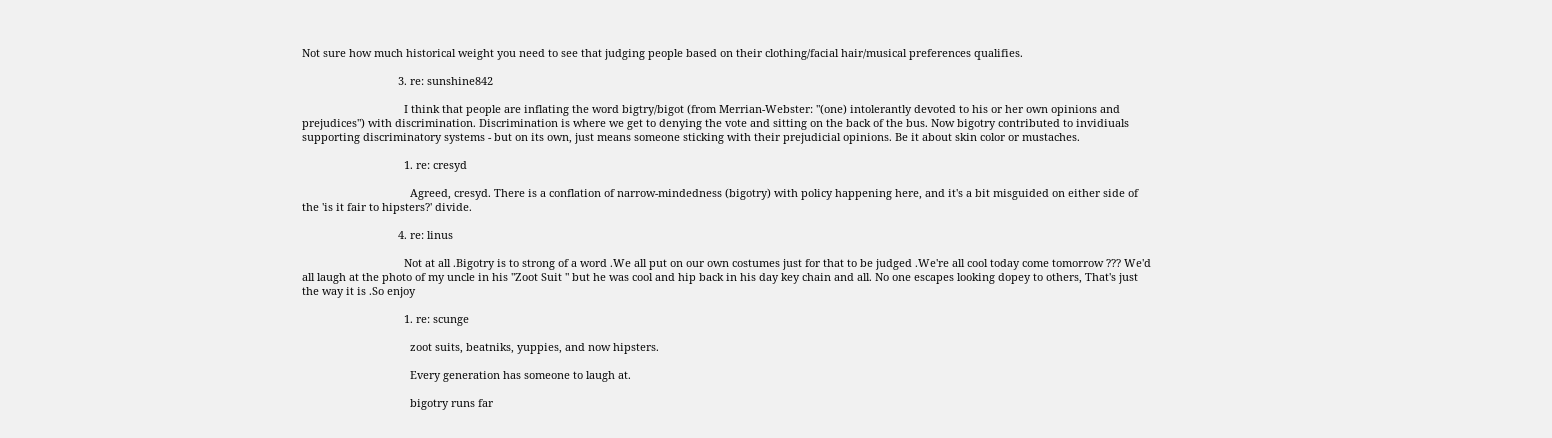Not sure how much historical weight you need to see that judging people based on their clothing/facial hair/musical preferences qualifies.

                                3. re: sunshine842

                                  I think that people are inflating the word bigtry/bigot (from Merrian-Webster: "(one) intolerantly devoted to his or her own opinions and prejudices") with discrimination. Discrimination is where we get to denying the vote and sitting on the back of the bus. Now bigotry contributed to invidiuals supporting discriminatory systems - but on its own, just means someone sticking with their prejudicial opinions. Be it about skin color or mustaches.

                                  1. re: cresyd

                                    Agreed, cresyd. There is a conflation of narrow-mindedness (bigotry) with policy happening here, and it's a bit misguided on either side of the 'is it fair to hipsters?' divide.

                                4. re: linus

                                  Not at all .Bigotry is to strong of a word .We all put on our own costumes just for that to be judged .We're all cool today come tomorrow ??? We'd all laugh at the photo of my uncle in his "Zoot Suit " but he was cool and hip back in his day key chain and all. No one escapes looking dopey to others, That's just the way it is .So enjoy

                                  1. re: scunge

                                    zoot suits, beatniks, yuppies, and now hipsters.

                                    Every generation has someone to laugh at.

                                    bigotry runs far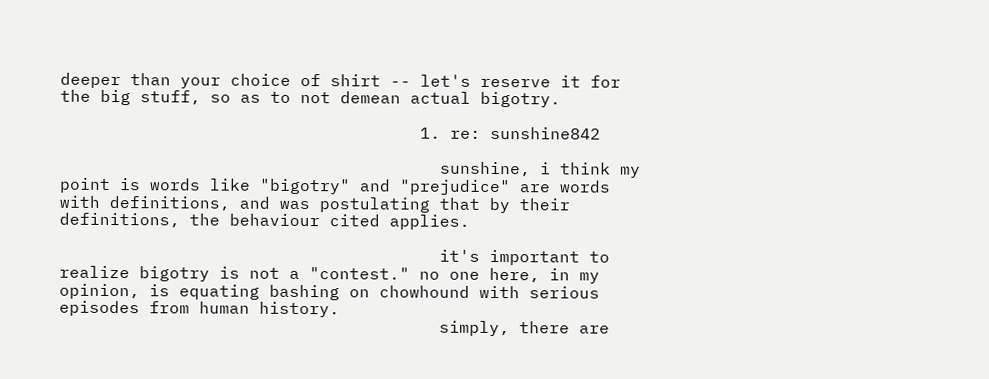deeper than your choice of shirt -- let's reserve it for the big stuff, so as to not demean actual bigotry.

                                    1. re: sunshine842

                                      sunshine, i think my point is words like "bigotry" and "prejudice" are words with definitions, and was postulating that by their definitions, the behaviour cited applies.

                                      it's important to realize bigotry is not a "contest." no one here, in my opinion, is equating bashing on chowhound with serious episodes from human history.
                                      simply, there are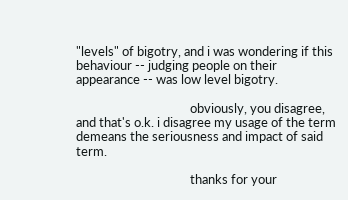"levels" of bigotry, and i was wondering if this behaviour -- judging people on their appearance -- was low level bigotry.

                                      obviously, you disagree, and that's o.k. i disagree my usage of the term demeans the seriousness and impact of said term.

                                      thanks for your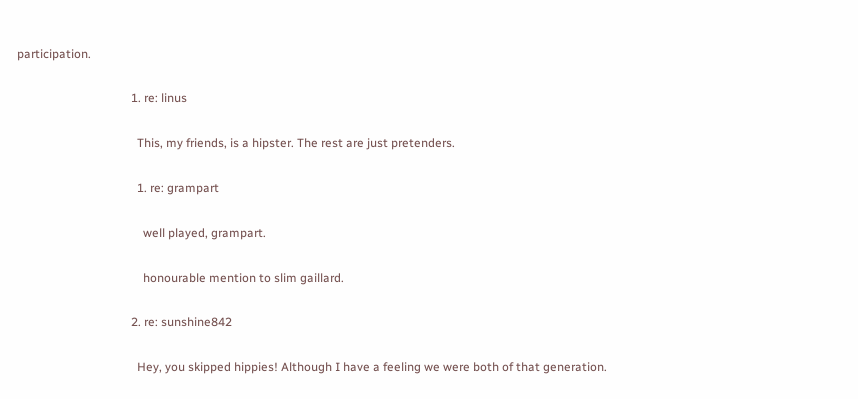participation.

                                      1. re: linus

                                        This, my friends, is a hipster. The rest are just pretenders.

                                        1. re: grampart

                                          well played, grampart.

                                          honourable mention to slim gaillard.

                                      2. re: sunshine842

                                        Hey, you skipped hippies! Although I have a feeling we were both of that generation.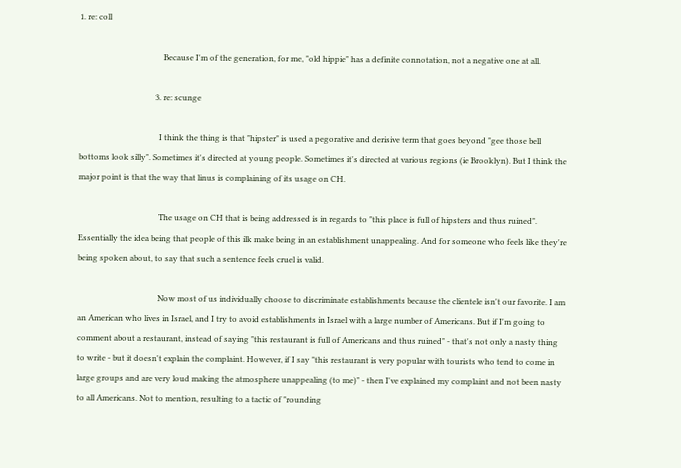1. re: coll

                                          Because I'm of the generation, for me, "old hippie" has a definite connotation, not a negative one at all.

                                      3. re: scunge

                                        I think the thing is that "hipster" is used a pegorative and derisive term that goes beyond "gee those bell bottoms look silly". Sometimes it's directed at young people. Sometimes it's directed at various regions (ie Brooklyn). But I think the major point is that the way that linus is complaining of its usage on CH.

                                        The usage on CH that is being addressed is in regards to "this place is full of hipsters and thus ruined". Essentially the idea being that people of this ilk make being in an establishment unappealing. And for someone who feels like they're being spoken about, to say that such a sentence feels cruel is valid.

                                        Now most of us individually choose to discriminate establishments because the clientele isn't our favorite. I am an American who lives in Israel, and I try to avoid establishments in Israel with a large number of Americans. But if I'm going to comment about a restaurant, instead of saying "this restaurant is full of Americans and thus ruined" - that's not only a nasty thing to write - but it doesn't explain the complaint. However, if I say "this restaurant is very popular with tourists who tend to come in large groups and are very loud making the atmosphere unappealing (to me)" - then I've explained my complaint and not been nasty to all Americans. Not to mention, resulting to a tactic of "rounding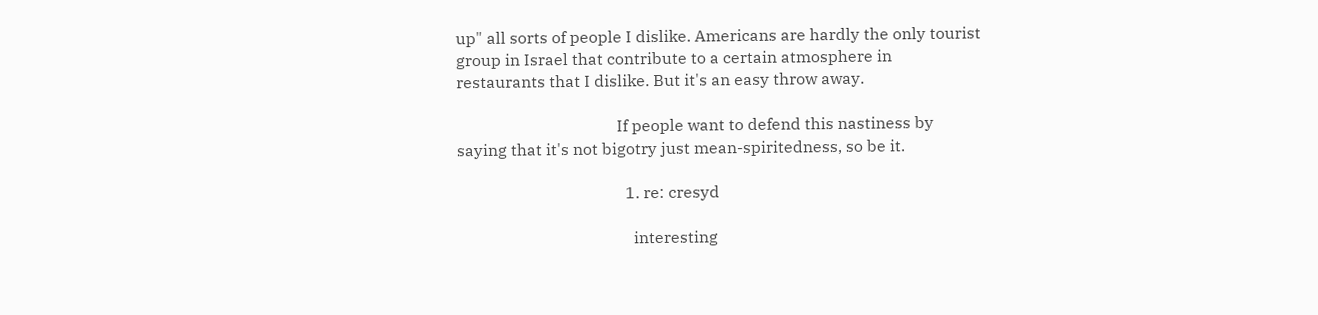up" all sorts of people I dislike. Americans are hardly the only tourist group in Israel that contribute to a certain atmosphere in restaurants that I dislike. But it's an easy throw away.

                                        If people want to defend this nastiness by saying that it's not bigotry just mean-spiritedness, so be it.

                                          1. re: cresyd

                                            interesting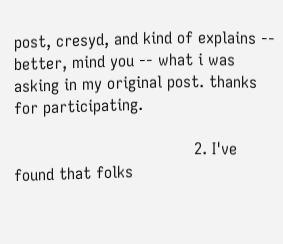post, cresyd, and kind of explains -- better, mind you -- what i was asking in my original post. thanks for participating.

                                    2. I've found that folks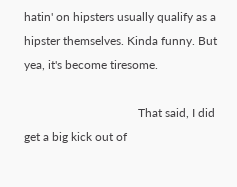hatin' on hipsters usually qualify as a hipster themselves. Kinda funny. But yea, it's become tiresome.

                                      That said, I did get a big kick out of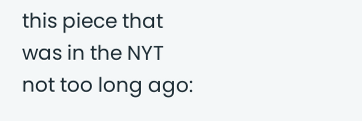this piece that was in the NYT not too long ago: